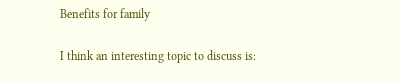Benefits for family

I think an interesting topic to discuss is: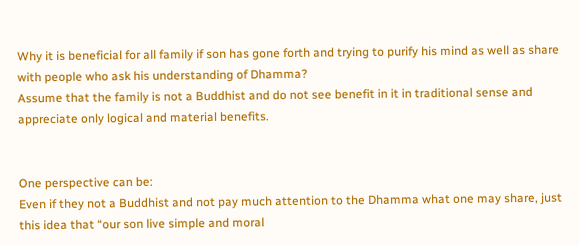Why it is beneficial for all family if son has gone forth and trying to purify his mind as well as share with people who ask his understanding of Dhamma?
Assume that the family is not a Buddhist and do not see benefit in it in traditional sense and appreciate only logical and material benefits.


One perspective can be:
Even if they not a Buddhist and not pay much attention to the Dhamma what one may share, just this idea that “our son live simple and moral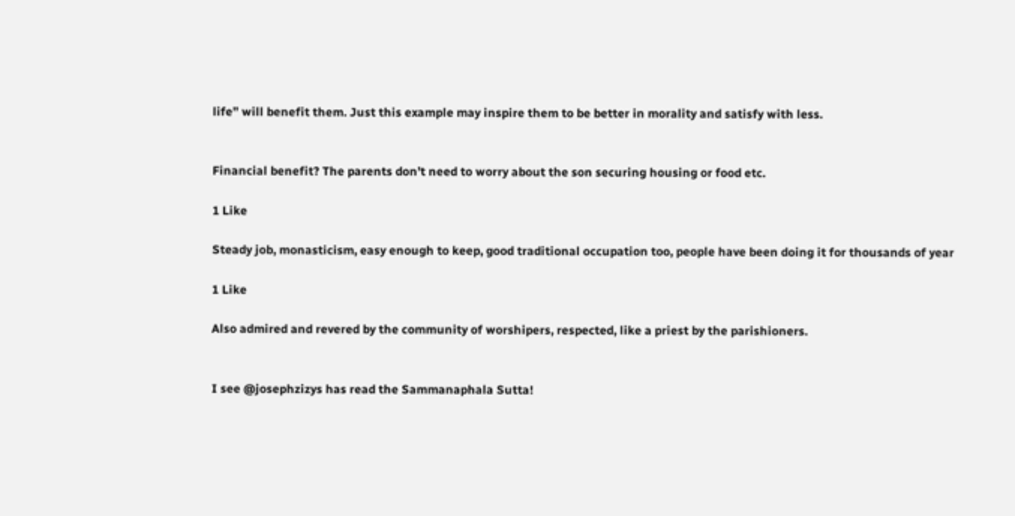life” will benefit them. Just this example may inspire them to be better in morality and satisfy with less.


Financial benefit? The parents don’t need to worry about the son securing housing or food etc.

1 Like

Steady job, monasticism, easy enough to keep, good traditional occupation too, people have been doing it for thousands of year

1 Like

Also admired and revered by the community of worshipers, respected, like a priest by the parishioners.


I see @josephzizys has read the Sammanaphala Sutta!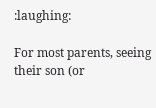:laughing:

For most parents, seeing their son (or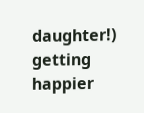daughter!) getting happier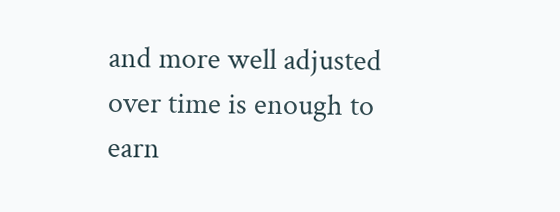and more well adjusted over time is enough to earn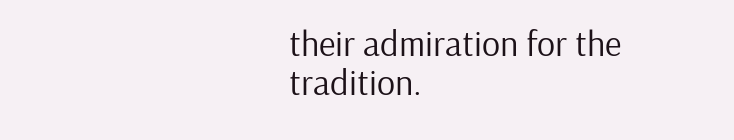their admiration for the tradition.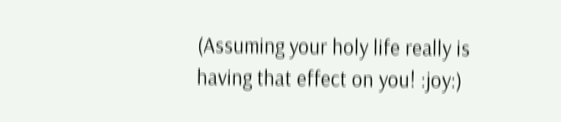(Assuming your holy life really is having that effect on you! :joy:)